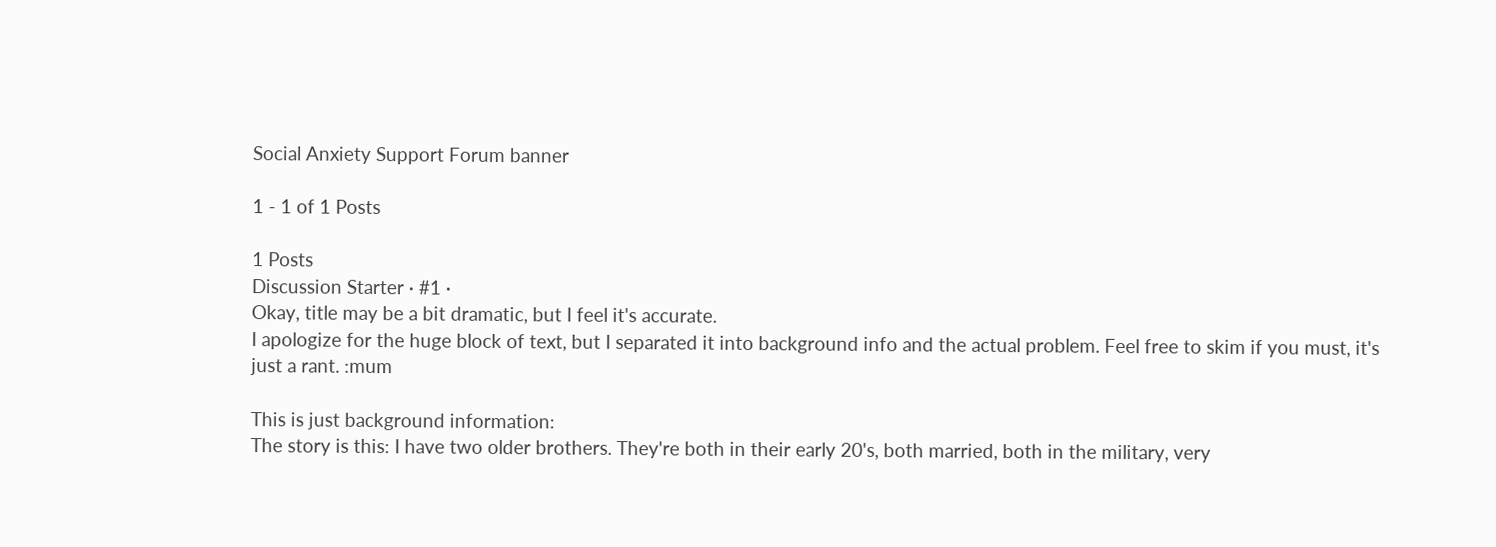Social Anxiety Support Forum banner

1 - 1 of 1 Posts

1 Posts
Discussion Starter · #1 ·
Okay, title may be a bit dramatic, but I feel it's accurate.
I apologize for the huge block of text, but I separated it into background info and the actual problem. Feel free to skim if you must, it's just a rant. :mum

This is just background information:
The story is this: I have two older brothers. They're both in their early 20's, both married, both in the military, very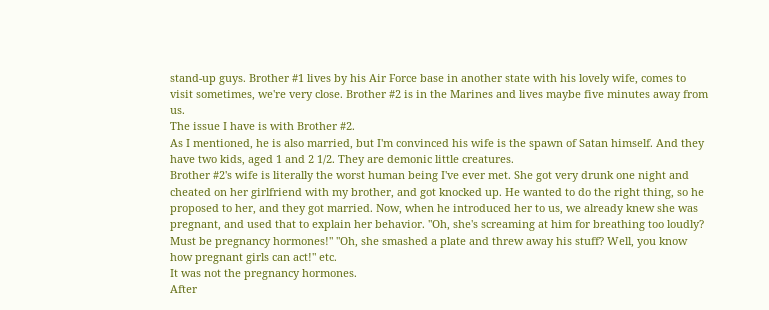stand-up guys. Brother #1 lives by his Air Force base in another state with his lovely wife, comes to visit sometimes, we're very close. Brother #2 is in the Marines and lives maybe five minutes away from us.
The issue I have is with Brother #2.
As I mentioned, he is also married, but I'm convinced his wife is the spawn of Satan himself. And they have two kids, aged 1 and 2 1/2. They are demonic little creatures.
Brother #2's wife is literally the worst human being I've ever met. She got very drunk one night and cheated on her girlfriend with my brother, and got knocked up. He wanted to do the right thing, so he proposed to her, and they got married. Now, when he introduced her to us, we already knew she was pregnant, and used that to explain her behavior. "Oh, she's screaming at him for breathing too loudly? Must be pregnancy hormones!" "Oh, she smashed a plate and threw away his stuff? Well, you know how pregnant girls can act!" etc.
It was not the pregnancy hormones.
After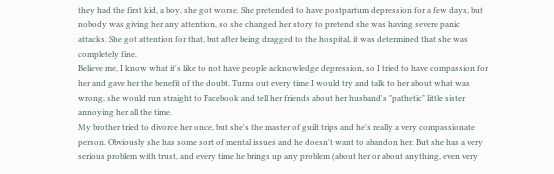they had the first kid, a boy, she got worse. She pretended to have postpartum depression for a few days, but nobody was giving her any attention, so she changed her story to pretend she was having severe panic attacks. She got attention for that, but after being dragged to the hospital, it was determined that she was completely fine.
Believe me, I know what it's like to not have people acknowledge depression, so I tried to have compassion for her and gave her the benefit of the doubt. Turns out every time I would try and talk to her about what was wrong, she would run straight to Facebook and tell her friends about her husband's "pathetic" little sister annoying her all the time.
My brother tried to divorce her once, but she's the master of guilt trips and he's really a very compassionate person. Obviously she has some sort of mental issues and he doesn't want to abandon her. But she has a very serious problem with trust, and every time he brings up any problem (about her or about anything, even very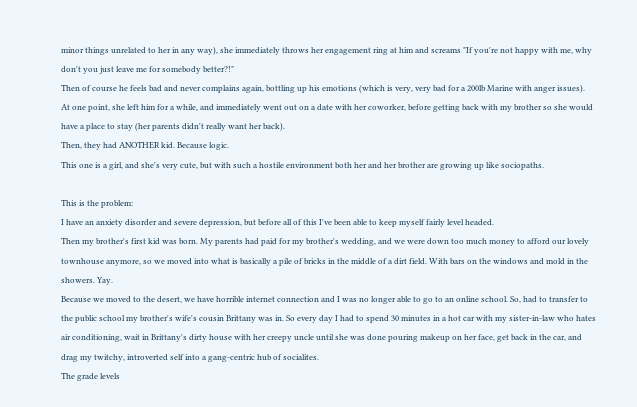minor things unrelated to her in any way), she immediately throws her engagement ring at him and screams "If you're not happy with me, why don't you just leave me for somebody better?!"
Then of course he feels bad and never complains again, bottling up his emotions (which is very, very bad for a 200lb Marine with anger issues).
At one point, she left him for a while, and immediately went out on a date with her coworker, before getting back with my brother so she would have a place to stay (her parents didn't really want her back).
Then, they had ANOTHER kid. Because logic.
This one is a girl, and she's very cute, but with such a hostile environment both her and her brother are growing up like sociopaths.

This is the problem:
I have an anxiety disorder and severe depression, but before all of this I've been able to keep myself fairly level headed.
Then my brother's first kid was born. My parents had paid for my brother's wedding, and we were down too much money to afford our lovely townhouse anymore, so we moved into what is basically a pile of bricks in the middle of a dirt field. With bars on the windows and mold in the showers. Yay.
Because we moved to the desert, we have horrible internet connection and I was no longer able to go to an online school. So, had to transfer to the public school my brother's wife's cousin Brittany was in. So every day I had to spend 30 minutes in a hot car with my sister-in-law who hates air conditioning, wait in Brittany's dirty house with her creepy uncle until she was done pouring makeup on her face, get back in the car, and drag my twitchy, introverted self into a gang-centric hub of socialites.
The grade levels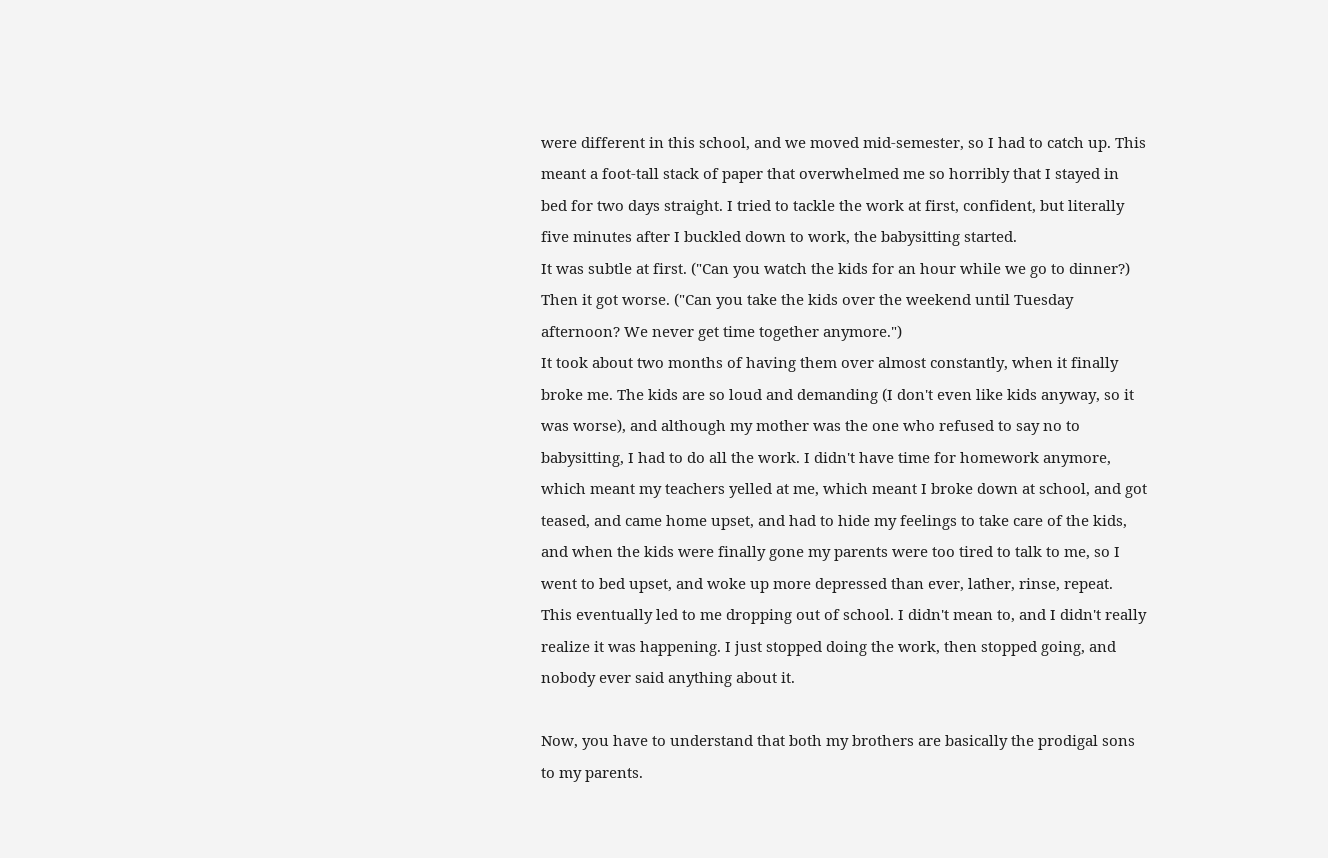were different in this school, and we moved mid-semester, so I had to catch up. This meant a foot-tall stack of paper that overwhelmed me so horribly that I stayed in bed for two days straight. I tried to tackle the work at first, confident, but literally five minutes after I buckled down to work, the babysitting started.
It was subtle at first. ("Can you watch the kids for an hour while we go to dinner?) Then it got worse. ("Can you take the kids over the weekend until Tuesday afternoon? We never get time together anymore.")
It took about two months of having them over almost constantly, when it finally broke me. The kids are so loud and demanding (I don't even like kids anyway, so it was worse), and although my mother was the one who refused to say no to babysitting, I had to do all the work. I didn't have time for homework anymore, which meant my teachers yelled at me, which meant I broke down at school, and got teased, and came home upset, and had to hide my feelings to take care of the kids, and when the kids were finally gone my parents were too tired to talk to me, so I went to bed upset, and woke up more depressed than ever, lather, rinse, repeat.
This eventually led to me dropping out of school. I didn't mean to, and I didn't really realize it was happening. I just stopped doing the work, then stopped going, and nobody ever said anything about it.

Now, you have to understand that both my brothers are basically the prodigal sons to my parents.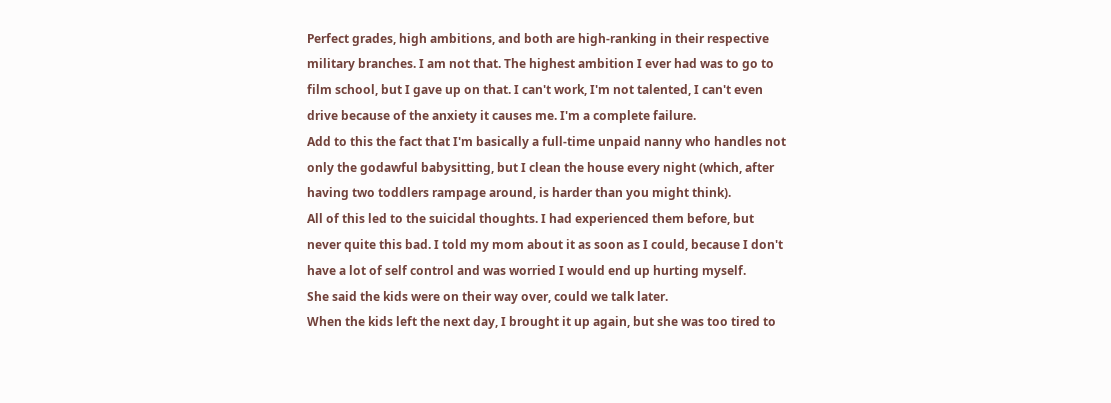Perfect grades, high ambitions, and both are high-ranking in their respective military branches. I am not that. The highest ambition I ever had was to go to film school, but I gave up on that. I can't work, I'm not talented, I can't even drive because of the anxiety it causes me. I'm a complete failure.
Add to this the fact that I'm basically a full-time unpaid nanny who handles not only the godawful babysitting, but I clean the house every night (which, after having two toddlers rampage around, is harder than you might think).
All of this led to the suicidal thoughts. I had experienced them before, but never quite this bad. I told my mom about it as soon as I could, because I don't have a lot of self control and was worried I would end up hurting myself.
She said the kids were on their way over, could we talk later.
When the kids left the next day, I brought it up again, but she was too tired to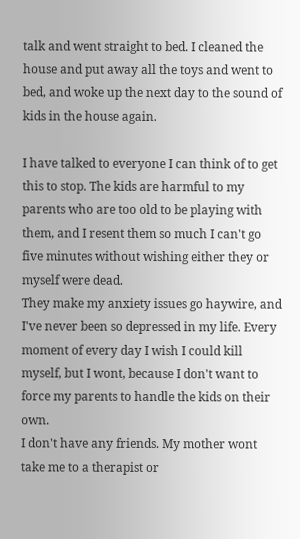talk and went straight to bed. I cleaned the house and put away all the toys and went to bed, and woke up the next day to the sound of kids in the house again.

I have talked to everyone I can think of to get this to stop. The kids are harmful to my parents who are too old to be playing with them, and I resent them so much I can't go five minutes without wishing either they or myself were dead.
They make my anxiety issues go haywire, and I've never been so depressed in my life. Every moment of every day I wish I could kill myself, but I wont, because I don't want to force my parents to handle the kids on their own.
I don't have any friends. My mother wont take me to a therapist or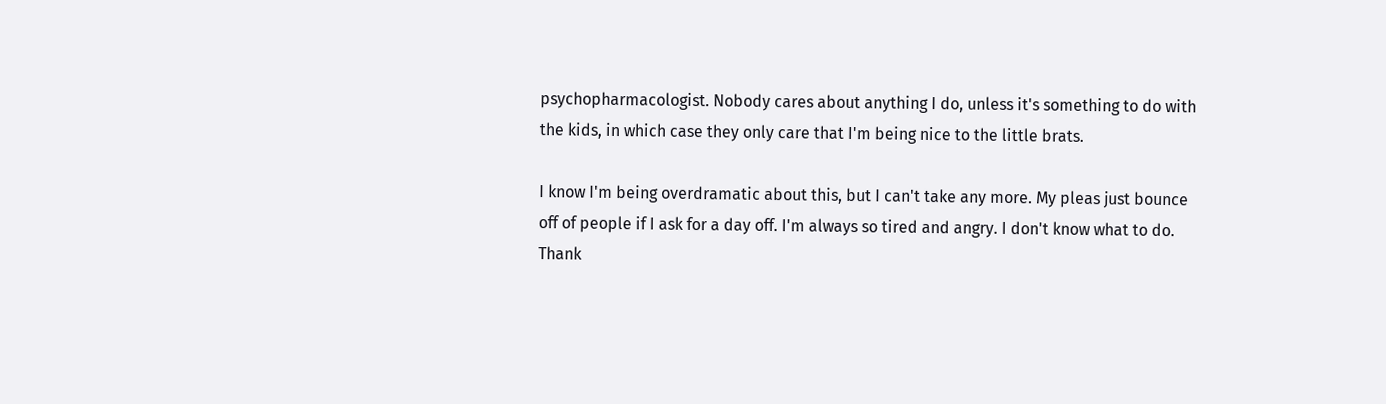psychopharmacologist. Nobody cares about anything I do, unless it's something to do with the kids, in which case they only care that I'm being nice to the little brats.

I know I'm being overdramatic about this, but I can't take any more. My pleas just bounce off of people if I ask for a day off. I'm always so tired and angry. I don't know what to do.
Thank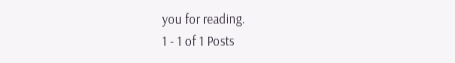you for reading.
1 - 1 of 1 Posts